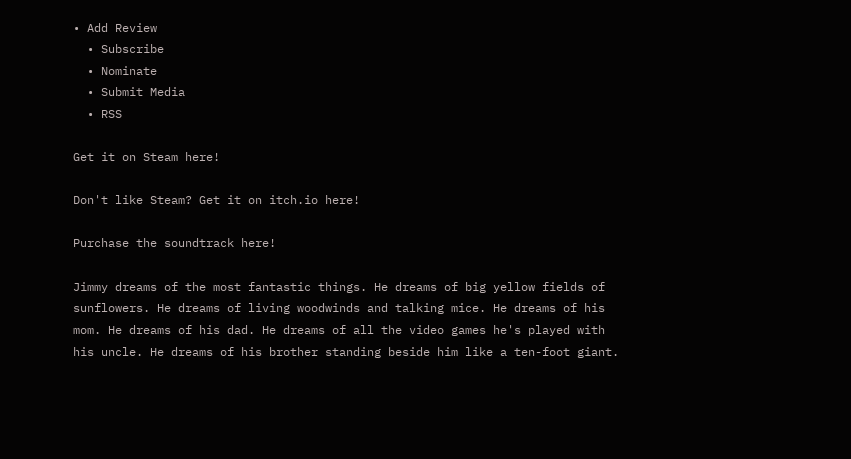• Add Review
  • Subscribe
  • Nominate
  • Submit Media
  • RSS

Get it on Steam here!

Don't like Steam? Get it on itch.io here!

Purchase the soundtrack here!

Jimmy dreams of the most fantastic things. He dreams of big yellow fields of sunflowers. He dreams of living woodwinds and talking mice. He dreams of his mom. He dreams of his dad. He dreams of all the video games he's played with his uncle. He dreams of his brother standing beside him like a ten-foot giant.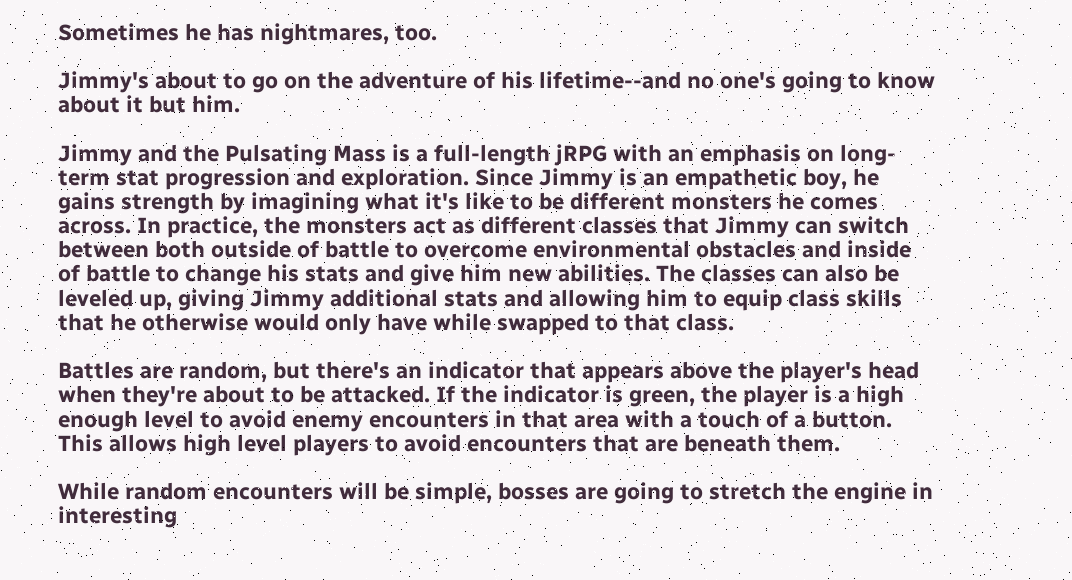Sometimes he has nightmares, too.

Jimmy's about to go on the adventure of his lifetime--and no one's going to know about it but him.

Jimmy and the Pulsating Mass is a full-length jRPG with an emphasis on long-term stat progression and exploration. Since Jimmy is an empathetic boy, he gains strength by imagining what it's like to be different monsters he comes across. In practice, the monsters act as different classes that Jimmy can switch between both outside of battle to overcome environmental obstacles and inside of battle to change his stats and give him new abilities. The classes can also be leveled up, giving Jimmy additional stats and allowing him to equip class skills that he otherwise would only have while swapped to that class.

Battles are random, but there's an indicator that appears above the player's head when they're about to be attacked. If the indicator is green, the player is a high enough level to avoid enemy encounters in that area with a touch of a button. This allows high level players to avoid encounters that are beneath them.

While random encounters will be simple, bosses are going to stretch the engine in interesting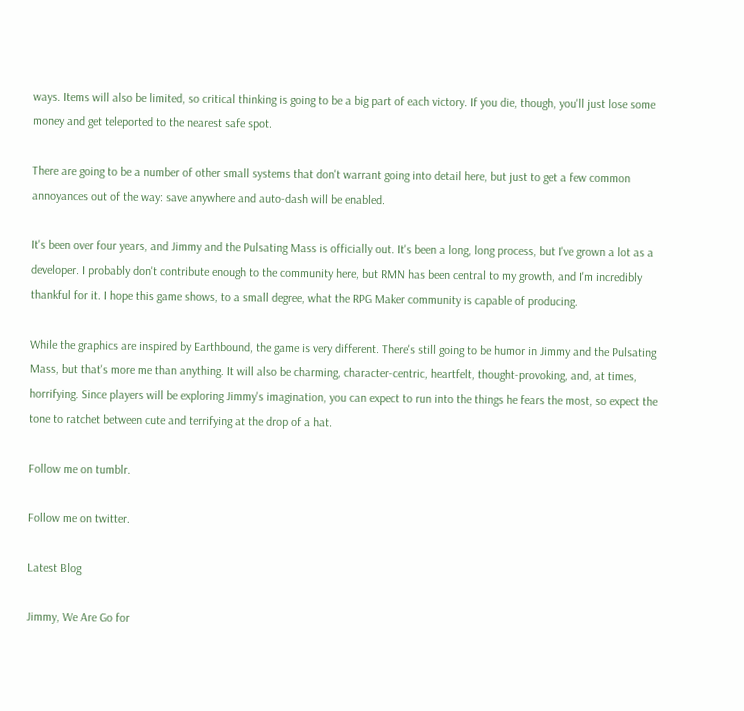ways. Items will also be limited, so critical thinking is going to be a big part of each victory. If you die, though, you'll just lose some money and get teleported to the nearest safe spot.

There are going to be a number of other small systems that don't warrant going into detail here, but just to get a few common annoyances out of the way: save anywhere and auto-dash will be enabled.

It's been over four years, and Jimmy and the Pulsating Mass is officially out. It's been a long, long process, but I've grown a lot as a developer. I probably don't contribute enough to the community here, but RMN has been central to my growth, and I'm incredibly thankful for it. I hope this game shows, to a small degree, what the RPG Maker community is capable of producing.

While the graphics are inspired by Earthbound, the game is very different. There's still going to be humor in Jimmy and the Pulsating Mass, but that's more me than anything. It will also be charming, character-centric, heartfelt, thought-provoking, and, at times, horrifying. Since players will be exploring Jimmy's imagination, you can expect to run into the things he fears the most, so expect the tone to ratchet between cute and terrifying at the drop of a hat.

Follow me on tumblr.

Follow me on twitter.

Latest Blog

Jimmy, We Are Go for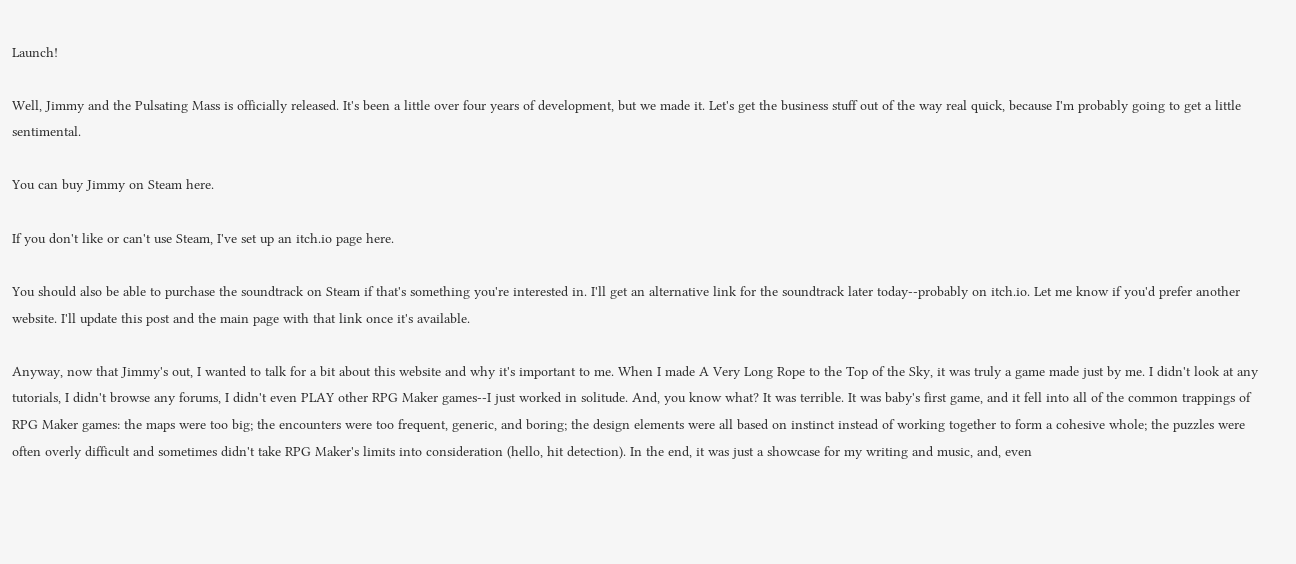Launch!

Well, Jimmy and the Pulsating Mass is officially released. It's been a little over four years of development, but we made it. Let's get the business stuff out of the way real quick, because I'm probably going to get a little sentimental.

You can buy Jimmy on Steam here.

If you don't like or can't use Steam, I've set up an itch.io page here.

You should also be able to purchase the soundtrack on Steam if that's something you're interested in. I'll get an alternative link for the soundtrack later today--probably on itch.io. Let me know if you'd prefer another website. I'll update this post and the main page with that link once it's available.

Anyway, now that Jimmy's out, I wanted to talk for a bit about this website and why it's important to me. When I made A Very Long Rope to the Top of the Sky, it was truly a game made just by me. I didn't look at any tutorials, I didn't browse any forums, I didn't even PLAY other RPG Maker games--I just worked in solitude. And, you know what? It was terrible. It was baby's first game, and it fell into all of the common trappings of RPG Maker games: the maps were too big; the encounters were too frequent, generic, and boring; the design elements were all based on instinct instead of working together to form a cohesive whole; the puzzles were often overly difficult and sometimes didn't take RPG Maker's limits into consideration (hello, hit detection). In the end, it was just a showcase for my writing and music, and, even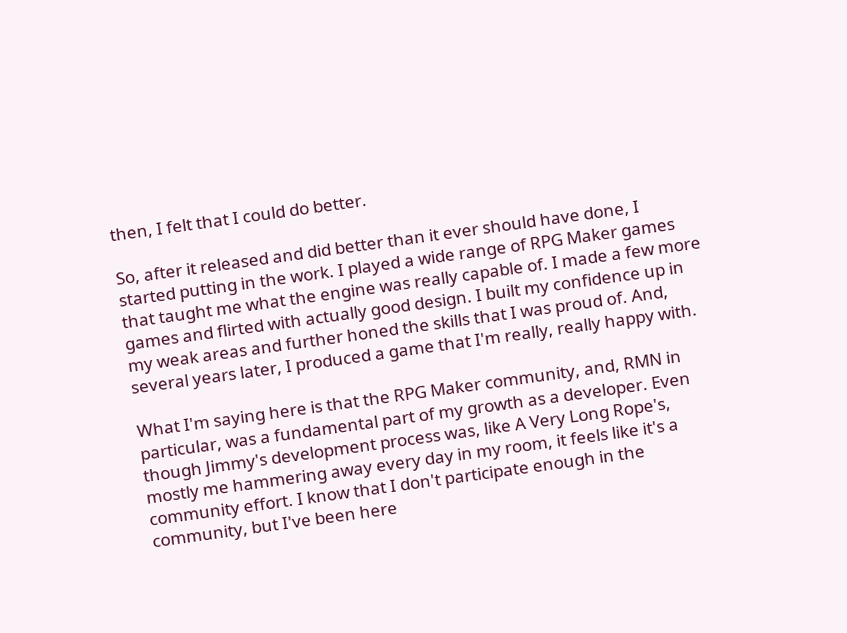then, I felt that I could do better.

So, after it released and did better than it ever should have done, I started putting in the work. I played a wide range of RPG Maker games that taught me what the engine was really capable of. I made a few more games and flirted with actually good design. I built my confidence up in my weak areas and further honed the skills that I was proud of. And, several years later, I produced a game that I'm really, really happy with.

What I'm saying here is that the RPG Maker community, and, RMN in particular, was a fundamental part of my growth as a developer. Even though Jimmy's development process was, like A Very Long Rope's, mostly me hammering away every day in my room, it feels like it's a community effort. I know that I don't participate enough in the community, but I've been here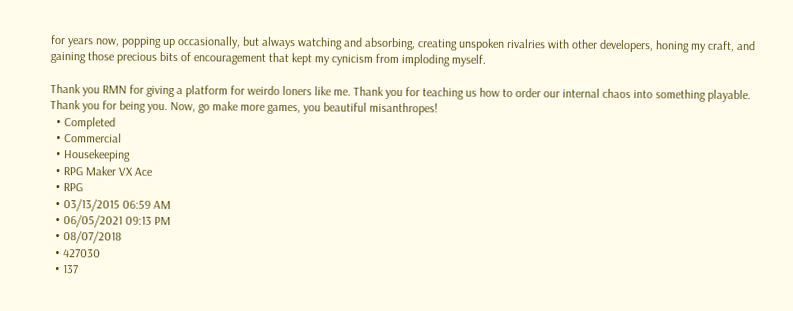for years now, popping up occasionally, but always watching and absorbing, creating unspoken rivalries with other developers, honing my craft, and gaining those precious bits of encouragement that kept my cynicism from imploding myself.

Thank you RMN for giving a platform for weirdo loners like me. Thank you for teaching us how to order our internal chaos into something playable. Thank you for being you. Now, go make more games, you beautiful misanthropes!
  • Completed
  • Commercial
  • Housekeeping
  • RPG Maker VX Ace
  • RPG
  • 03/13/2015 06:59 AM
  • 06/05/2021 09:13 PM
  • 08/07/2018
  • 427030
  • 137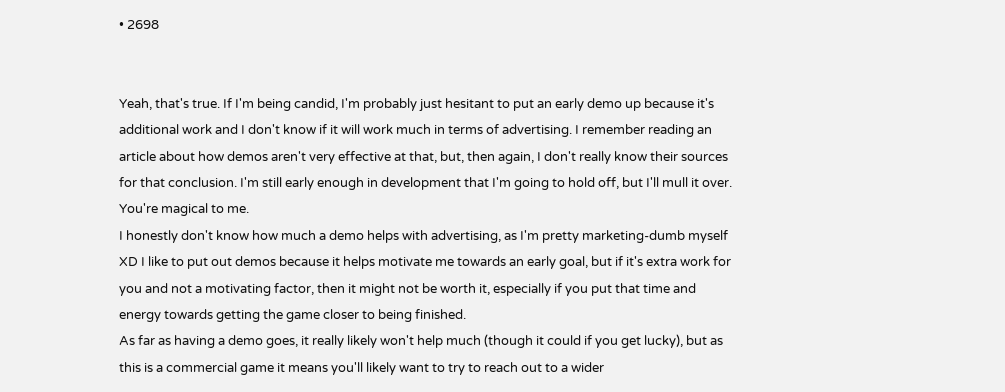• 2698


Yeah, that's true. If I'm being candid, I'm probably just hesitant to put an early demo up because it's additional work and I don't know if it will work much in terms of advertising. I remember reading an article about how demos aren't very effective at that, but, then again, I don't really know their sources for that conclusion. I'm still early enough in development that I'm going to hold off, but I'll mull it over.
You're magical to me.
I honestly don't know how much a demo helps with advertising, as I'm pretty marketing-dumb myself XD I like to put out demos because it helps motivate me towards an early goal, but if it's extra work for you and not a motivating factor, then it might not be worth it, especially if you put that time and energy towards getting the game closer to being finished.
As far as having a demo goes, it really likely won't help much (though it could if you get lucky), but as this is a commercial game it means you'll likely want to try to reach out to a wider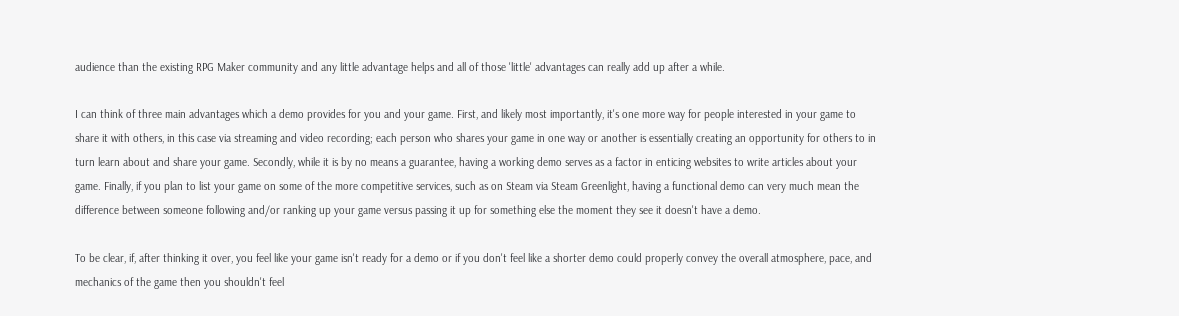audience than the existing RPG Maker community and any little advantage helps and all of those 'little' advantages can really add up after a while.

I can think of three main advantages which a demo provides for you and your game. First, and likely most importantly, it's one more way for people interested in your game to share it with others, in this case via streaming and video recording; each person who shares your game in one way or another is essentially creating an opportunity for others to in turn learn about and share your game. Secondly, while it is by no means a guarantee, having a working demo serves as a factor in enticing websites to write articles about your game. Finally, if you plan to list your game on some of the more competitive services, such as on Steam via Steam Greenlight, having a functional demo can very much mean the difference between someone following and/or ranking up your game versus passing it up for something else the moment they see it doesn't have a demo.

To be clear, if, after thinking it over, you feel like your game isn't ready for a demo or if you don't feel like a shorter demo could properly convey the overall atmosphere, pace, and mechanics of the game then you shouldn't feel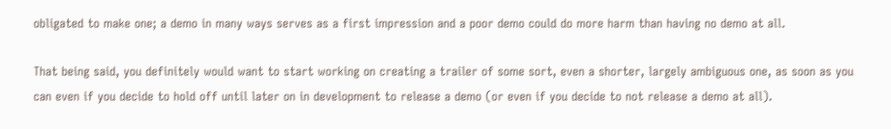obligated to make one; a demo in many ways serves as a first impression and a poor demo could do more harm than having no demo at all.

That being said, you definitely would want to start working on creating a trailer of some sort, even a shorter, largely ambiguous one, as soon as you can even if you decide to hold off until later on in development to release a demo (or even if you decide to not release a demo at all).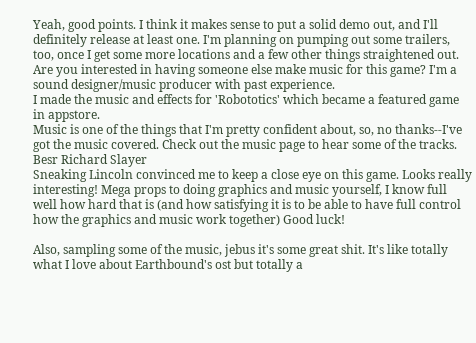Yeah, good points. I think it makes sense to put a solid demo out, and I'll definitely release at least one. I'm planning on pumping out some trailers, too, once I get some more locations and a few other things straightened out.
Are you interested in having someone else make music for this game? I'm a sound designer/music producer with past experience.
I made the music and effects for 'Robototics' which became a featured game in appstore.
Music is one of the things that I'm pretty confident about, so, no thanks--I've got the music covered. Check out the music page to hear some of the tracks.
Besr Richard Slayer
Sneaking Lincoln convinced me to keep a close eye on this game. Looks really interesting! Mega props to doing graphics and music yourself, I know full well how hard that is (and how satisfying it is to be able to have full control how the graphics and music work together) Good luck!

Also, sampling some of the music, jebus it's some great shit. It's like totally what I love about Earthbound's ost but totally a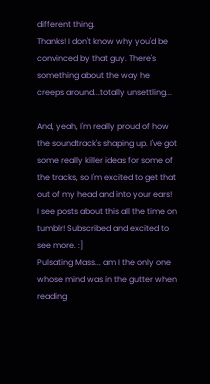different thing.
Thanks! I don't know why you'd be convinced by that guy. There's something about the way he creeps around...totally unsettling...

And, yeah, I'm really proud of how the soundtrack's shaping up. I've got some really killer ideas for some of the tracks, so I'm excited to get that out of my head and into your ears!
I see posts about this all the time on tumblr! Subscribed and excited to see more. :]
Pulsating Mass... am I the only one whose mind was in the gutter when reading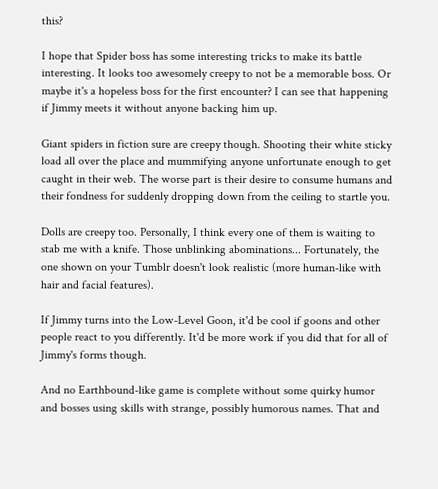this?

I hope that Spider boss has some interesting tricks to make its battle interesting. It looks too awesomely creepy to not be a memorable boss. Or maybe it's a hopeless boss for the first encounter? I can see that happening if Jimmy meets it without anyone backing him up.

Giant spiders in fiction sure are creepy though. Shooting their white sticky load all over the place and mummifying anyone unfortunate enough to get caught in their web. The worse part is their desire to consume humans and their fondness for suddenly dropping down from the ceiling to startle you.

Dolls are creepy too. Personally, I think every one of them is waiting to stab me with a knife. Those unblinking abominations... Fortunately, the one shown on your Tumblr doesn't look realistic (more human-like with hair and facial features).

If Jimmy turns into the Low-Level Goon, it'd be cool if goons and other people react to you differently. It'd be more work if you did that for all of Jimmy's forms though.

And no Earthbound-like game is complete without some quirky humor and bosses using skills with strange, possibly humorous names. That and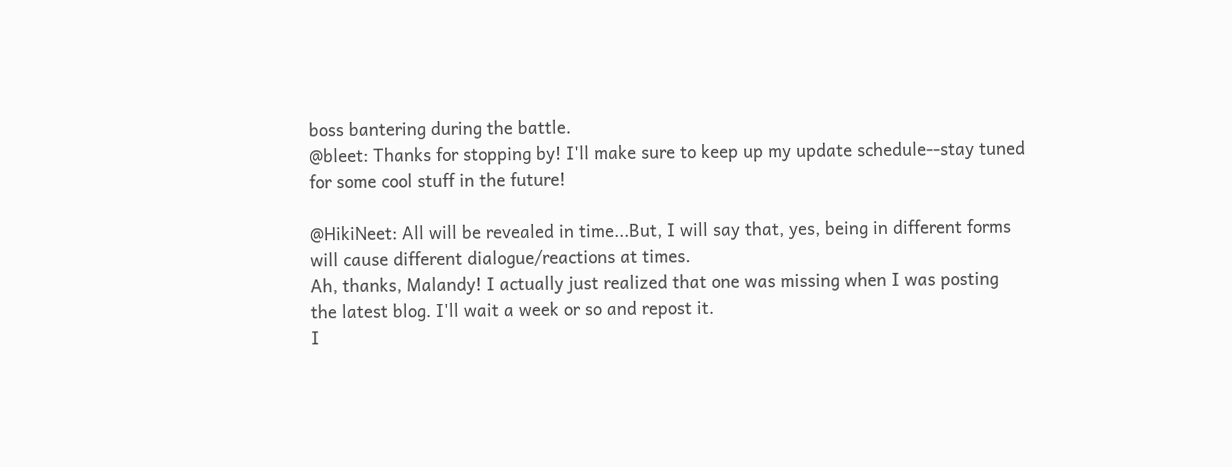boss bantering during the battle.
@bleet: Thanks for stopping by! I'll make sure to keep up my update schedule--stay tuned for some cool stuff in the future!

@HikiNeet: All will be revealed in time...But, I will say that, yes, being in different forms will cause different dialogue/reactions at times.
Ah, thanks, Malandy! I actually just realized that one was missing when I was posting the latest blog. I'll wait a week or so and repost it.
I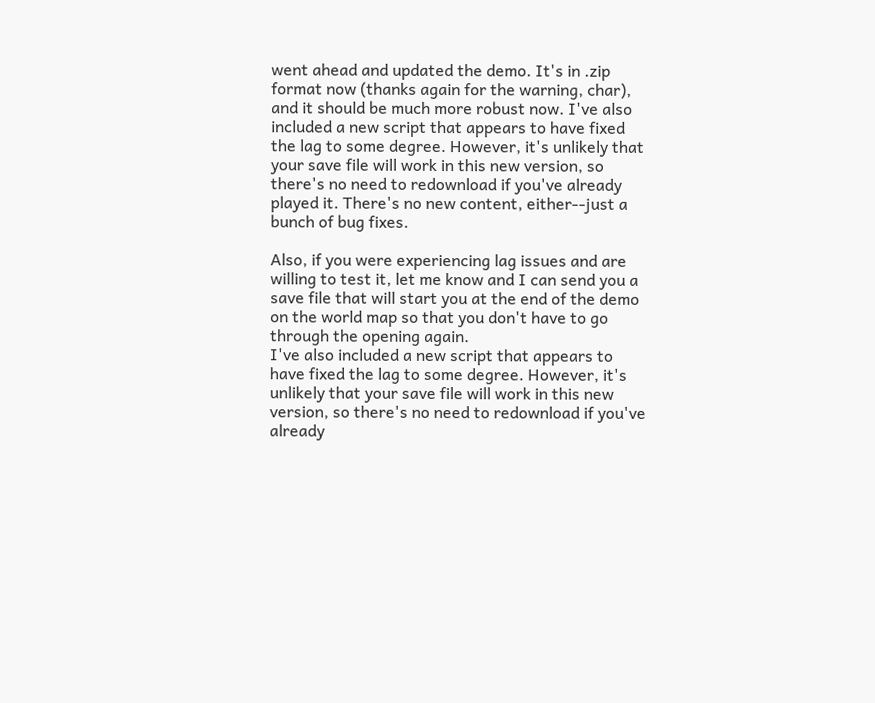went ahead and updated the demo. It's in .zip format now (thanks again for the warning, char), and it should be much more robust now. I've also included a new script that appears to have fixed the lag to some degree. However, it's unlikely that your save file will work in this new version, so there's no need to redownload if you've already played it. There's no new content, either--just a bunch of bug fixes.

Also, if you were experiencing lag issues and are willing to test it, let me know and I can send you a save file that will start you at the end of the demo on the world map so that you don't have to go through the opening again.
I've also included a new script that appears to have fixed the lag to some degree. However, it's unlikely that your save file will work in this new version, so there's no need to redownload if you've already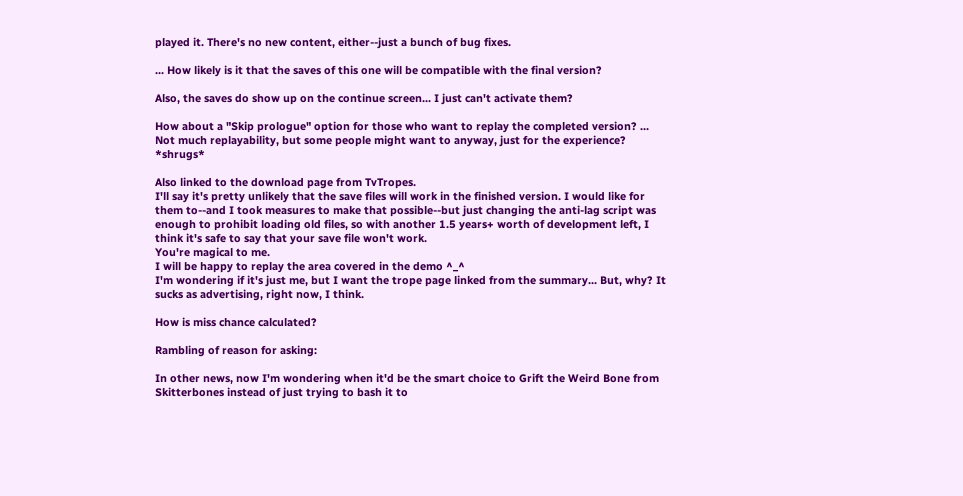played it. There's no new content, either--just a bunch of bug fixes.

... How likely is it that the saves of this one will be compatible with the final version?

Also, the saves do show up on the continue screen... I just can't activate them?

How about a "Skip prologue" option for those who want to replay the completed version? ... Not much replayability, but some people might want to anyway, just for the experience? *shrugs*

Also linked to the download page from TvTropes.
I'll say it's pretty unlikely that the save files will work in the finished version. I would like for them to--and I took measures to make that possible--but just changing the anti-lag script was enough to prohibit loading old files, so with another 1.5 years+ worth of development left, I think it's safe to say that your save file won't work.
You're magical to me.
I will be happy to replay the area covered in the demo ^_^
I'm wondering if it's just me, but I want the trope page linked from the summary... But, why? It sucks as advertising, right now, I think.

How is miss chance calculated?

Rambling of reason for asking:

In other news, now I'm wondering when it'd be the smart choice to Grift the Weird Bone from Skitterbones instead of just trying to bash it to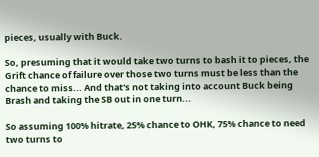pieces, usually with Buck.

So, presuming that it would take two turns to bash it to pieces, the Grift chance of failure over those two turns must be less than the chance to miss... And that's not taking into account Buck being Brash and taking the SB out in one turn...

So assuming 100% hitrate, 25% chance to OHK, 75% chance to need two turns to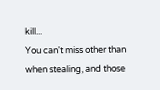kill...
You can't miss other than when stealing, and those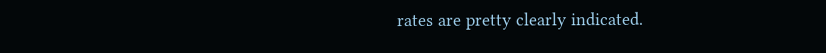rates are pretty clearly indicated.